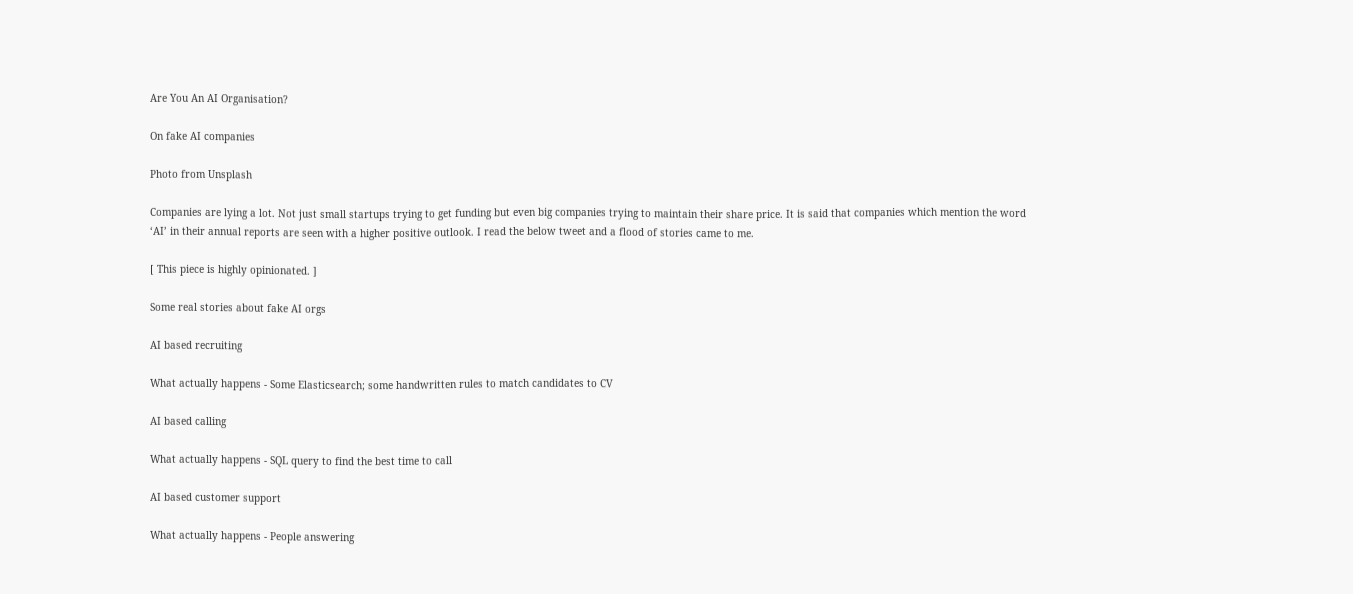Are You An AI Organisation?

On fake AI companies

Photo from Unsplash

Companies are lying a lot. Not just small startups trying to get funding but even big companies trying to maintain their share price. It is said that companies which mention the word ‘AI’ in their annual reports are seen with a higher positive outlook. I read the below tweet and a flood of stories came to me.

[ This piece is highly opinionated. ]

Some real stories about fake AI orgs

AI based recruiting

What actually happens - Some Elasticsearch; some handwritten rules to match candidates to CV

AI based calling

What actually happens - SQL query to find the best time to call

AI based customer support

What actually happens - People answering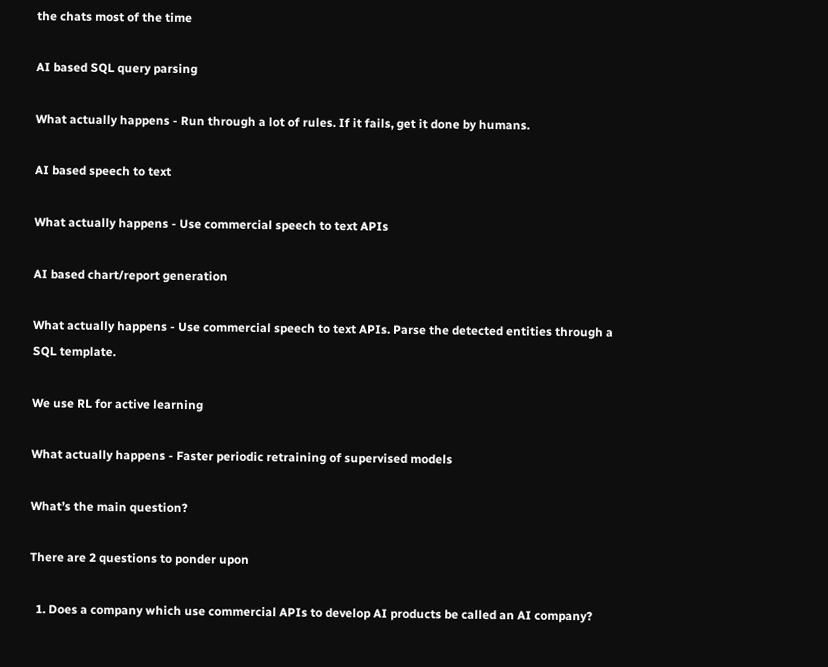the chats most of the time

AI based SQL query parsing

What actually happens - Run through a lot of rules. If it fails, get it done by humans.

AI based speech to text

What actually happens - Use commercial speech to text APIs

AI based chart/report generation

What actually happens - Use commercial speech to text APIs. Parse the detected entities through a SQL template.

We use RL for active learning

What actually happens - Faster periodic retraining of supervised models

What’s the main question?

There are 2 questions to ponder upon

  1. Does a company which use commercial APIs to develop AI products be called an AI company?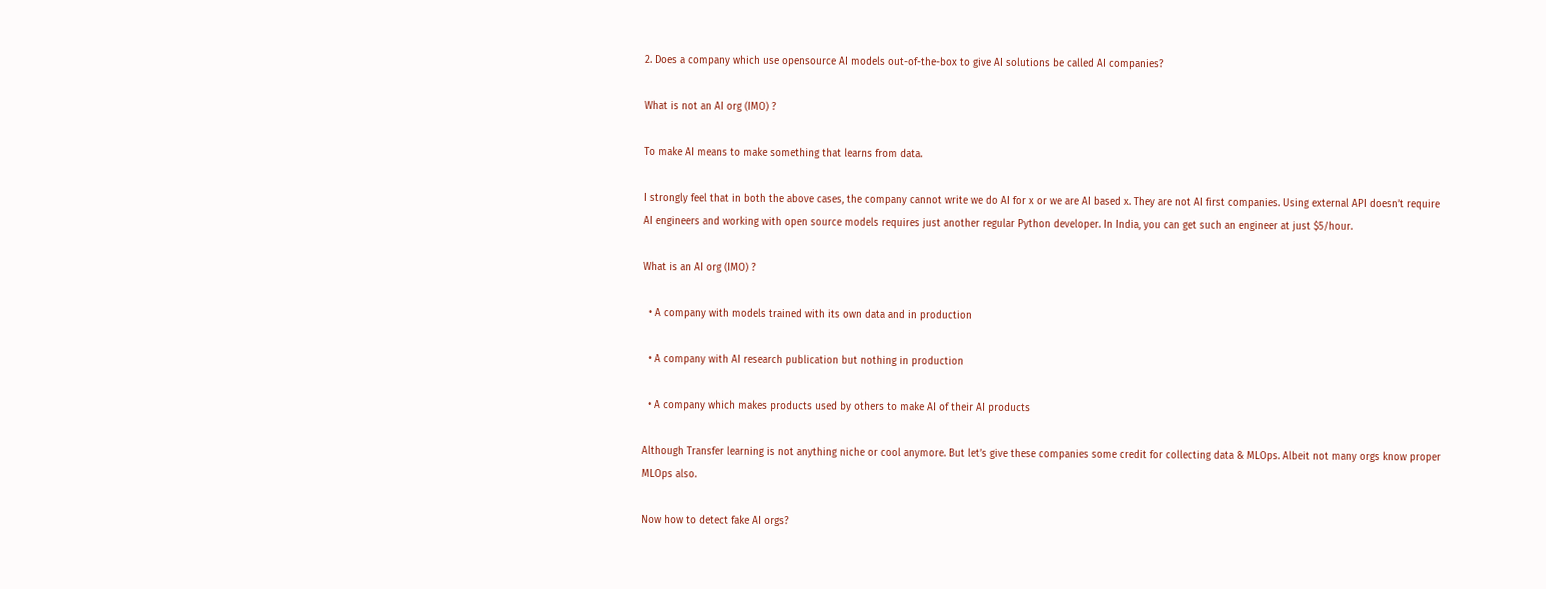2. Does a company which use opensource AI models out-of-the-box to give AI solutions be called AI companies?

What is not an AI org (IMO) ?

To make AI means to make something that learns from data.

I strongly feel that in both the above cases, the company cannot write we do AI for x or we are AI based x. They are not AI first companies. Using external API doesn’t require AI engineers and working with open source models requires just another regular Python developer. In India, you can get such an engineer at just $5/hour.

What is an AI org (IMO) ?

  • A company with models trained with its own data and in production

  • A company with AI research publication but nothing in production

  • A company which makes products used by others to make AI of their AI products

Although Transfer learning is not anything niche or cool anymore. But let’s give these companies some credit for collecting data & MLOps. Albeit not many orgs know proper MLOps also.

Now how to detect fake AI orgs?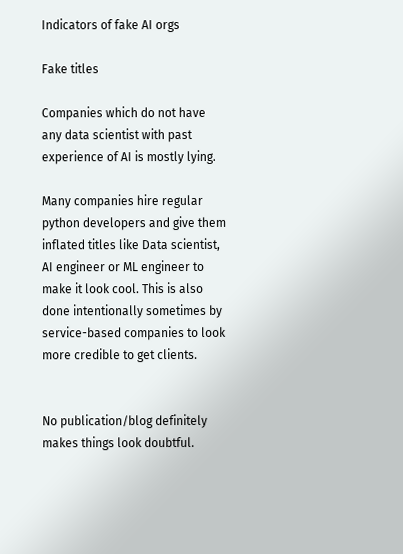Indicators of fake AI orgs

Fake titles

Companies which do not have any data scientist with past experience of AI is mostly lying.

Many companies hire regular python developers and give them inflated titles like Data scientist, AI engineer or ML engineer to make it look cool. This is also done intentionally sometimes by service-based companies to look more credible to get clients.


No publication/blog definitely makes things look doubtful.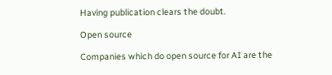Having publication clears the doubt.

Open source

Companies which do open source for AI are the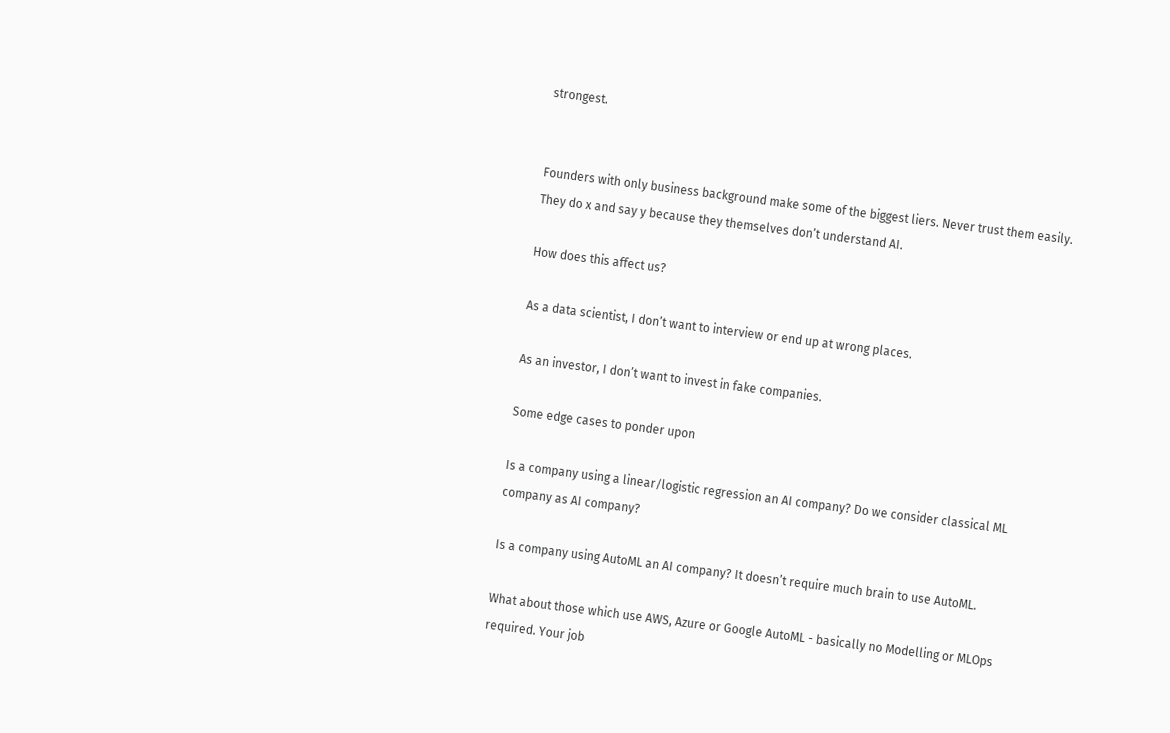strongest.


Founders with only business background make some of the biggest liers. Never trust them easily. They do x and say y because they themselves don’t understand AI.

How does this affect us?

As a data scientist, I don’t want to interview or end up at wrong places.

As an investor, I don’t want to invest in fake companies.

Some edge cases to ponder upon

Is a company using a linear/logistic regression an AI company? Do we consider classical ML company as AI company?

Is a company using AutoML an AI company? It doesn’t require much brain to use AutoML.

What about those which use AWS, Azure or Google AutoML - basically no Modelling or MLOps required. Your job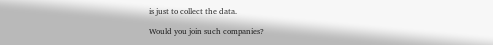is just to collect the data.

Would you join such companies?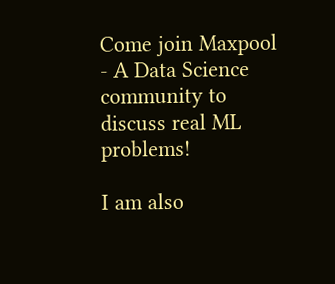Come join Maxpool - A Data Science community to discuss real ML problems!

I am also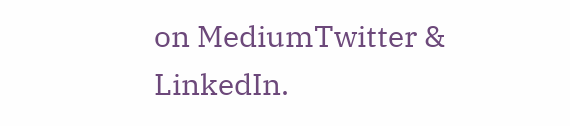on MediumTwitter & LinkedIn.